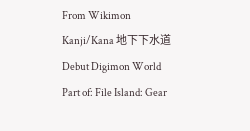From Wikimon
Kanji/Kana 地下下水道
Debut Digimon World
Part of: File Island: Gear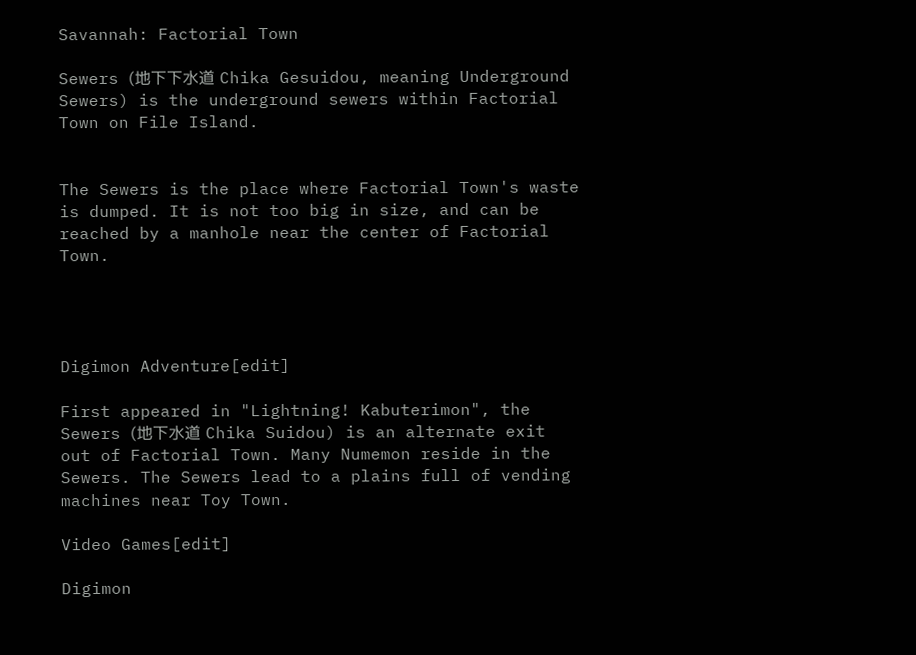Savannah: Factorial Town

Sewers (地下下水道 Chika Gesuidou, meaning Underground Sewers) is the underground sewers within Factorial Town on File Island.


The Sewers is the place where Factorial Town's waste is dumped. It is not too big in size, and can be reached by a manhole near the center of Factorial Town.




Digimon Adventure[edit]

First appeared in "Lightning! Kabuterimon", the Sewers (地下水道 Chika Suidou) is an alternate exit out of Factorial Town. Many Numemon reside in the Sewers. The Sewers lead to a plains full of vending machines near Toy Town.

Video Games[edit]

Digimon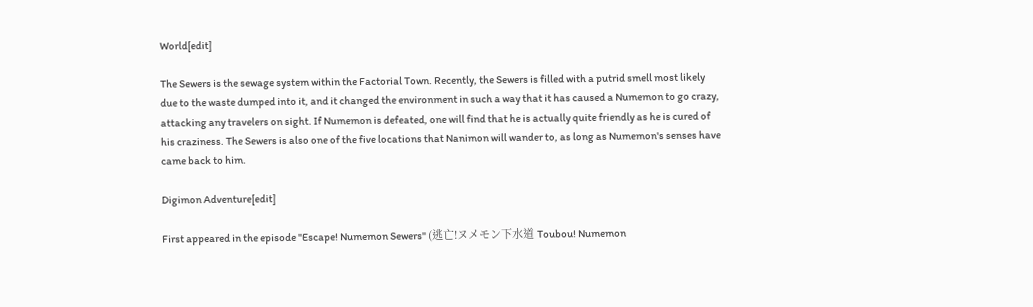World[edit]

The Sewers is the sewage system within the Factorial Town. Recently, the Sewers is filled with a putrid smell most likely due to the waste dumped into it, and it changed the environment in such a way that it has caused a Numemon to go crazy, attacking any travelers on sight. If Numemon is defeated, one will find that he is actually quite friendly as he is cured of his craziness. The Sewers is also one of the five locations that Nanimon will wander to, as long as Numemon's senses have came back to him.

Digimon Adventure[edit]

First appeared in the episode "Escape! Numemon Sewers" (逃亡!ヌメモン下水道 Toubou! Numemon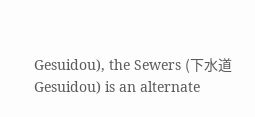Gesuidou), the Sewers (下水道 Gesuidou) is an alternate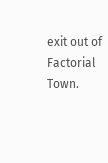exit out of Factorial Town.